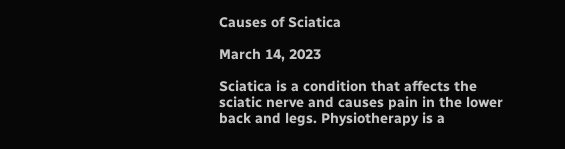Causes of Sciatica

March 14, 2023

Sciatica is a condition that affects the sciatic nerve and causes pain in the lower back and legs. Physiotherapy is a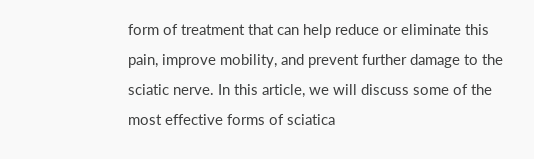form of treatment that can help reduce or eliminate this pain, improve mobility, and prevent further damage to the sciatic nerve. In this article, we will discuss some of the most effective forms of sciatica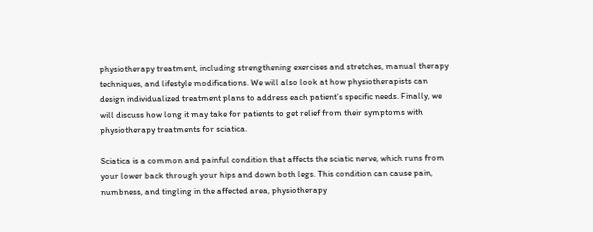physiotherapy treatment, including strengthening exercises and stretches, manual therapy techniques, and lifestyle modifications. We will also look at how physiotherapists can design individualized treatment plans to address each patient’s specific needs. Finally, we will discuss how long it may take for patients to get relief from their symptoms with physiotherapy treatments for sciatica.

Sciatica is a common and painful condition that affects the sciatic nerve, which runs from your lower back through your hips and down both legs. This condition can cause pain, numbness, and tingling in the affected area, physiotherapy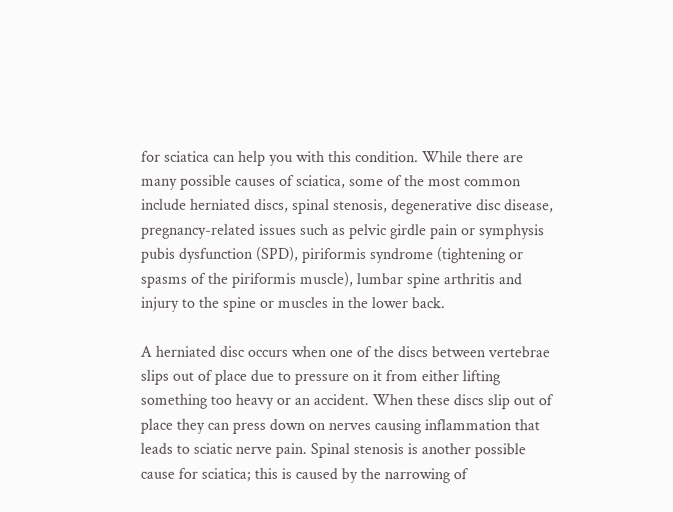for sciatica can help you with this condition. While there are many possible causes of sciatica, some of the most common include herniated discs, spinal stenosis, degenerative disc disease, pregnancy-related issues such as pelvic girdle pain or symphysis pubis dysfunction (SPD), piriformis syndrome (tightening or spasms of the piriformis muscle), lumbar spine arthritis and injury to the spine or muscles in the lower back.

A herniated disc occurs when one of the discs between vertebrae slips out of place due to pressure on it from either lifting something too heavy or an accident. When these discs slip out of place they can press down on nerves causing inflammation that leads to sciatic nerve pain. Spinal stenosis is another possible cause for sciatica; this is caused by the narrowing of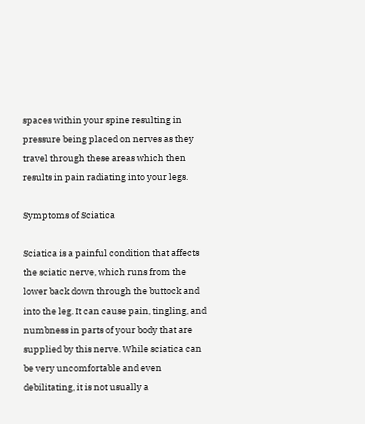spaces within your spine resulting in pressure being placed on nerves as they travel through these areas which then results in pain radiating into your legs.

Symptoms of Sciatica

Sciatica is a painful condition that affects the sciatic nerve, which runs from the lower back down through the buttock and into the leg. It can cause pain, tingling, and numbness in parts of your body that are supplied by this nerve. While sciatica can be very uncomfortable and even debilitating, it is not usually a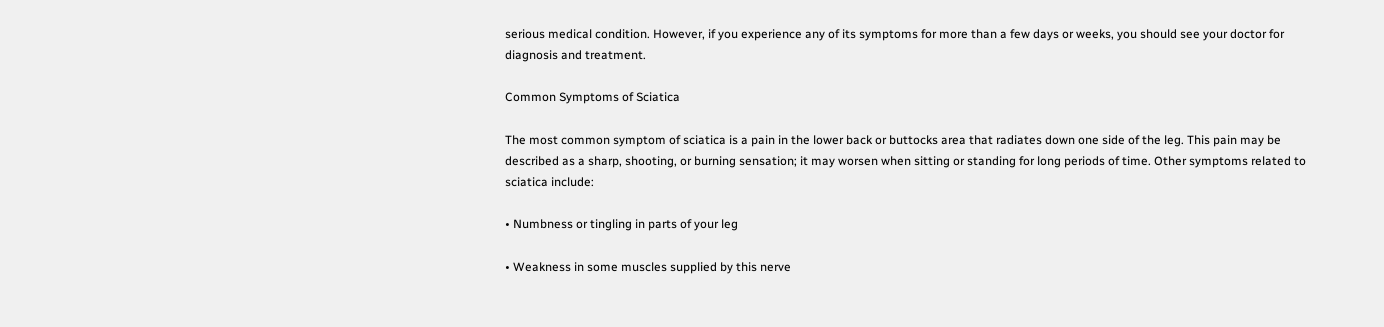serious medical condition. However, if you experience any of its symptoms for more than a few days or weeks, you should see your doctor for diagnosis and treatment.

Common Symptoms of Sciatica

The most common symptom of sciatica is a pain in the lower back or buttocks area that radiates down one side of the leg. This pain may be described as a sharp, shooting, or burning sensation; it may worsen when sitting or standing for long periods of time. Other symptoms related to sciatica include:

• Numbness or tingling in parts of your leg

• Weakness in some muscles supplied by this nerve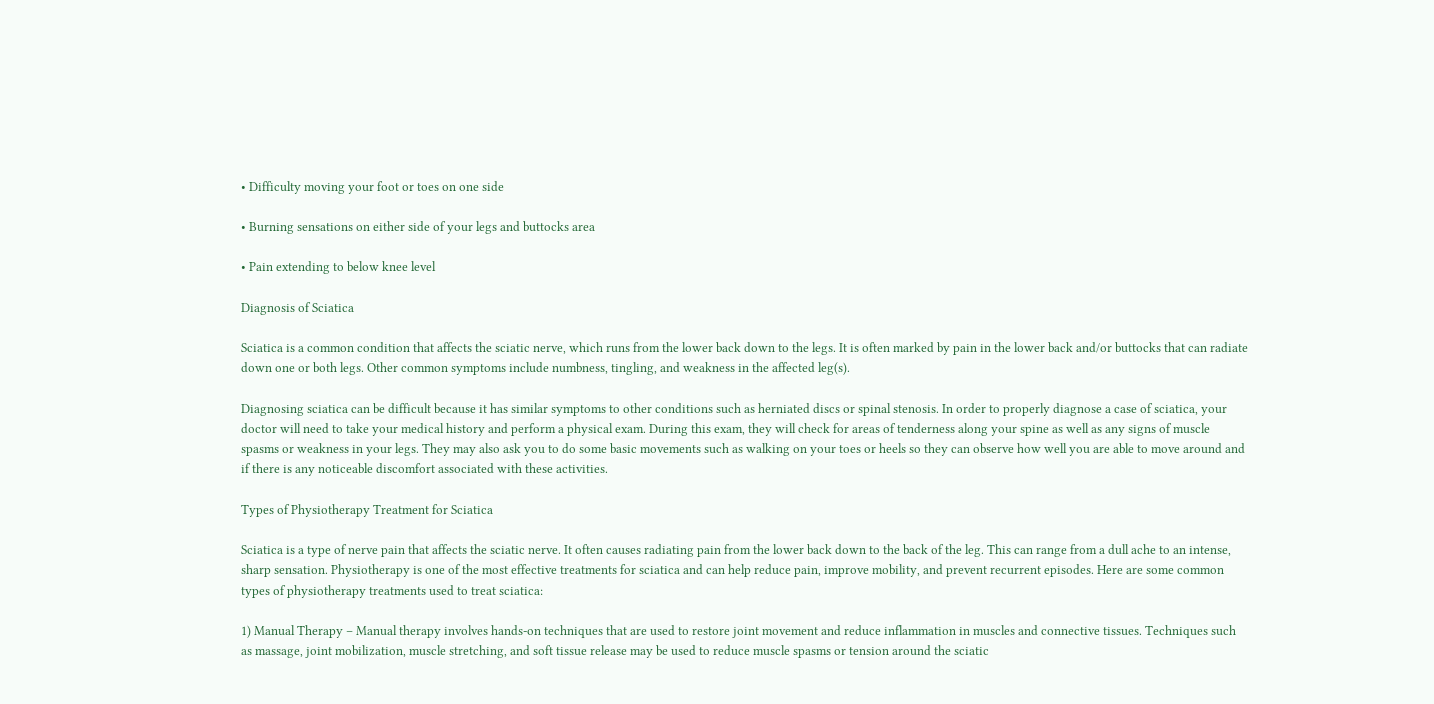• Difficulty moving your foot or toes on one side

• Burning sensations on either side of your legs and buttocks area

• Pain extending to below knee level

Diagnosis of Sciatica

Sciatica is a common condition that affects the sciatic nerve, which runs from the lower back down to the legs. It is often marked by pain in the lower back and/or buttocks that can radiate down one or both legs. Other common symptoms include numbness, tingling, and weakness in the affected leg(s).

Diagnosing sciatica can be difficult because it has similar symptoms to other conditions such as herniated discs or spinal stenosis. In order to properly diagnose a case of sciatica, your doctor will need to take your medical history and perform a physical exam. During this exam, they will check for areas of tenderness along your spine as well as any signs of muscle spasms or weakness in your legs. They may also ask you to do some basic movements such as walking on your toes or heels so they can observe how well you are able to move around and if there is any noticeable discomfort associated with these activities.

Types of Physiotherapy Treatment for Sciatica

Sciatica is a type of nerve pain that affects the sciatic nerve. It often causes radiating pain from the lower back down to the back of the leg. This can range from a dull ache to an intense, sharp sensation. Physiotherapy is one of the most effective treatments for sciatica and can help reduce pain, improve mobility, and prevent recurrent episodes. Here are some common types of physiotherapy treatments used to treat sciatica:

1) Manual Therapy – Manual therapy involves hands-on techniques that are used to restore joint movement and reduce inflammation in muscles and connective tissues. Techniques such as massage, joint mobilization, muscle stretching, and soft tissue release may be used to reduce muscle spasms or tension around the sciatic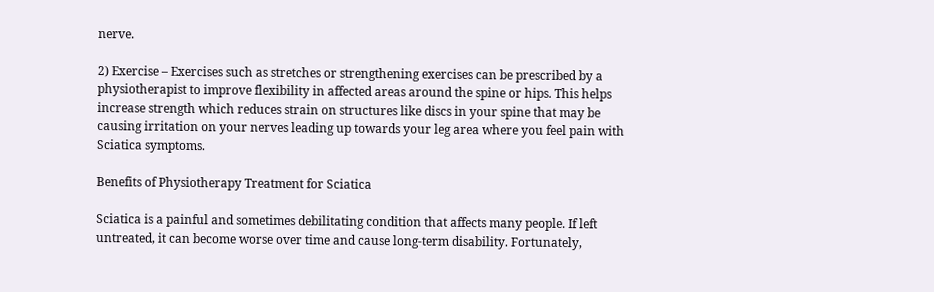nerve.

2) Exercise – Exercises such as stretches or strengthening exercises can be prescribed by a physiotherapist to improve flexibility in affected areas around the spine or hips. This helps increase strength which reduces strain on structures like discs in your spine that may be causing irritation on your nerves leading up towards your leg area where you feel pain with Sciatica symptoms.

Benefits of Physiotherapy Treatment for Sciatica

Sciatica is a painful and sometimes debilitating condition that affects many people. If left untreated, it can become worse over time and cause long-term disability. Fortunately,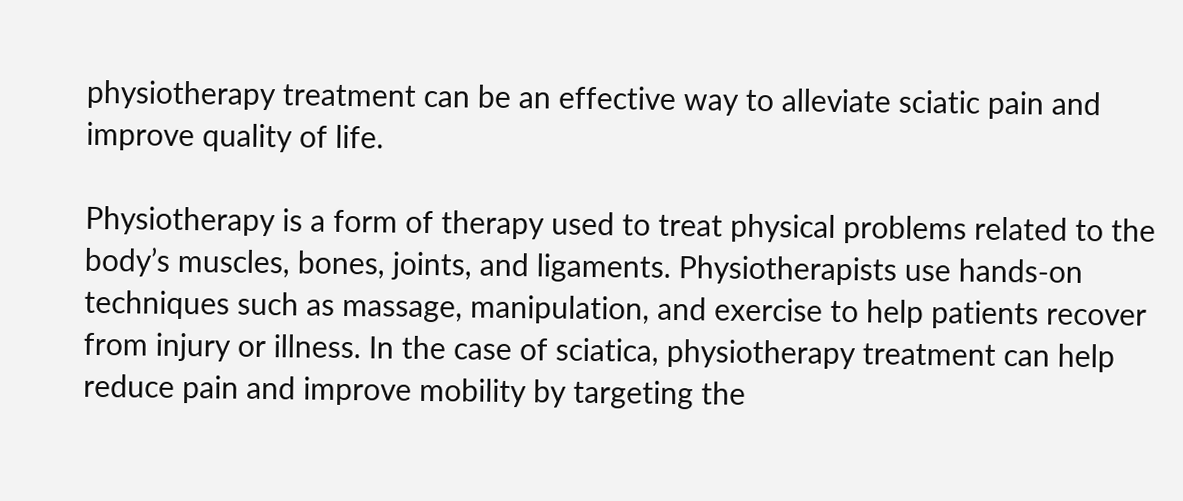physiotherapy treatment can be an effective way to alleviate sciatic pain and improve quality of life.

Physiotherapy is a form of therapy used to treat physical problems related to the body’s muscles, bones, joints, and ligaments. Physiotherapists use hands-on techniques such as massage, manipulation, and exercise to help patients recover from injury or illness. In the case of sciatica, physiotherapy treatment can help reduce pain and improve mobility by targeting the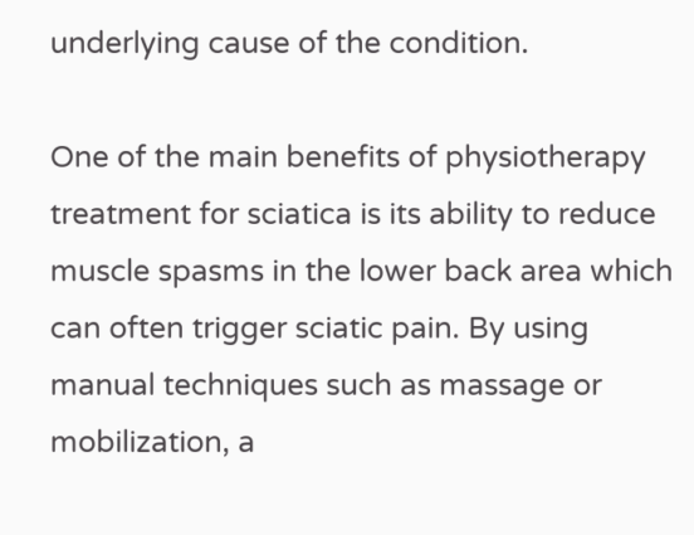underlying cause of the condition.

One of the main benefits of physiotherapy treatment for sciatica is its ability to reduce muscle spasms in the lower back area which can often trigger sciatic pain. By using manual techniques such as massage or mobilization, a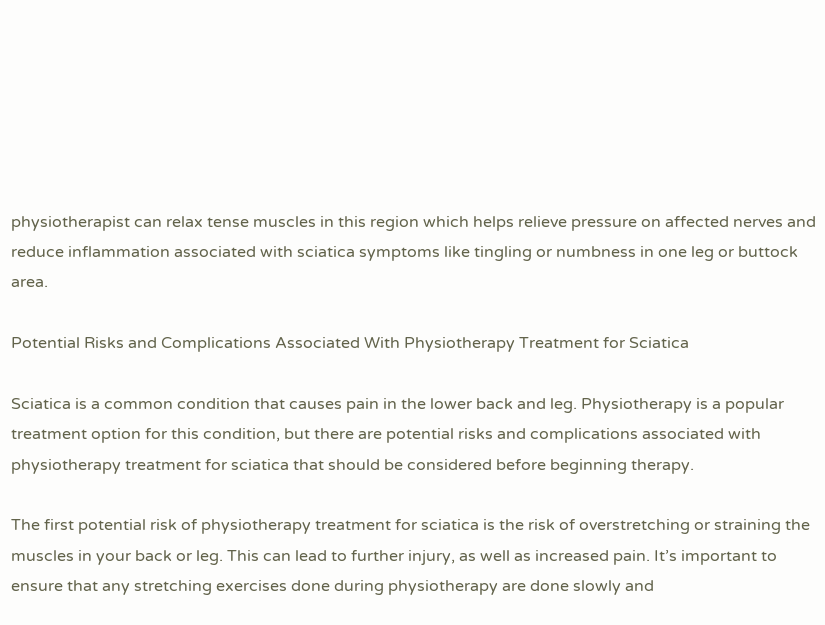physiotherapist can relax tense muscles in this region which helps relieve pressure on affected nerves and reduce inflammation associated with sciatica symptoms like tingling or numbness in one leg or buttock area.

Potential Risks and Complications Associated With Physiotherapy Treatment for Sciatica

Sciatica is a common condition that causes pain in the lower back and leg. Physiotherapy is a popular treatment option for this condition, but there are potential risks and complications associated with physiotherapy treatment for sciatica that should be considered before beginning therapy.

The first potential risk of physiotherapy treatment for sciatica is the risk of overstretching or straining the muscles in your back or leg. This can lead to further injury, as well as increased pain. It’s important to ensure that any stretching exercises done during physiotherapy are done slowly and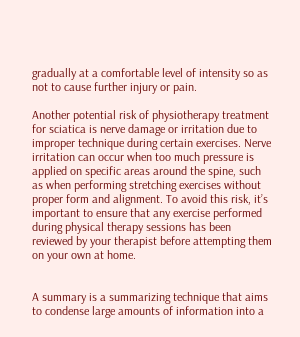gradually at a comfortable level of intensity so as not to cause further injury or pain.

Another potential risk of physiotherapy treatment for sciatica is nerve damage or irritation due to improper technique during certain exercises. Nerve irritation can occur when too much pressure is applied on specific areas around the spine, such as when performing stretching exercises without proper form and alignment. To avoid this risk, it’s important to ensure that any exercise performed during physical therapy sessions has been reviewed by your therapist before attempting them on your own at home.


A summary is a summarizing technique that aims to condense large amounts of information into a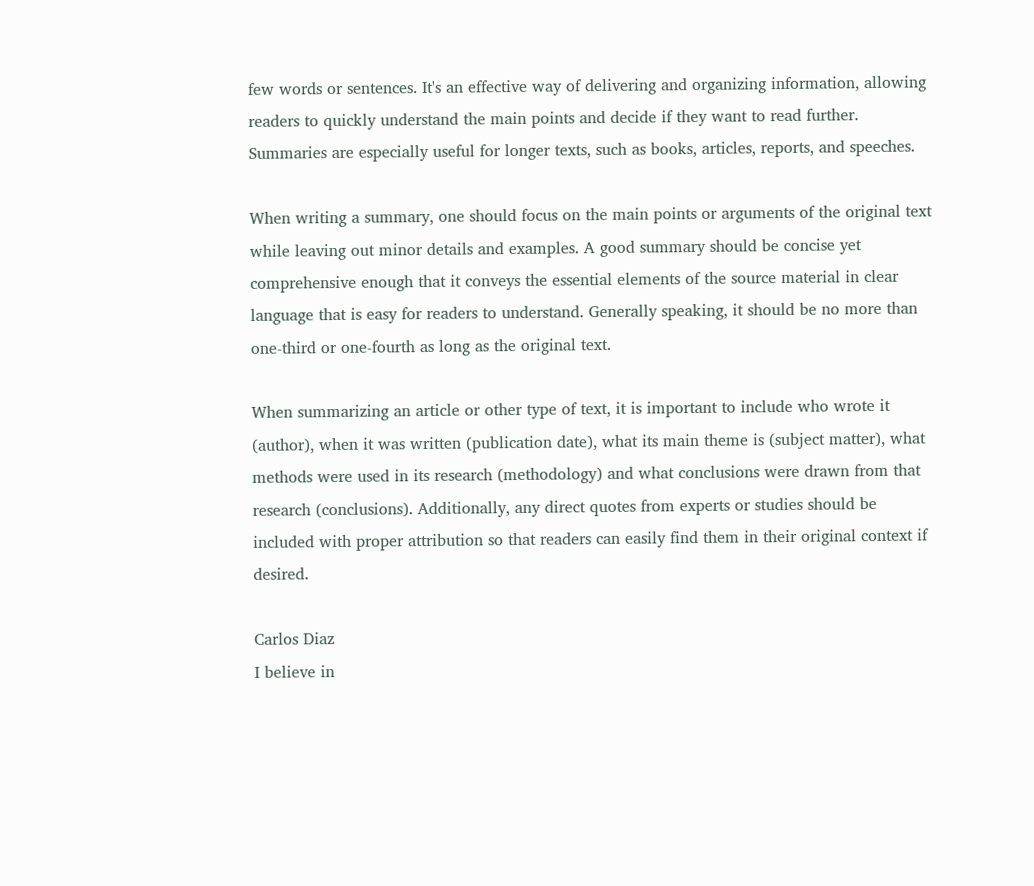few words or sentences. It's an effective way of delivering and organizing information, allowing readers to quickly understand the main points and decide if they want to read further. Summaries are especially useful for longer texts, such as books, articles, reports, and speeches.

When writing a summary, one should focus on the main points or arguments of the original text while leaving out minor details and examples. A good summary should be concise yet comprehensive enough that it conveys the essential elements of the source material in clear language that is easy for readers to understand. Generally speaking, it should be no more than one-third or one-fourth as long as the original text.

When summarizing an article or other type of text, it is important to include who wrote it (author), when it was written (publication date), what its main theme is (subject matter), what methods were used in its research (methodology) and what conclusions were drawn from that research (conclusions). Additionally, any direct quotes from experts or studies should be included with proper attribution so that readers can easily find them in their original context if desired.

Carlos Diaz
I believe in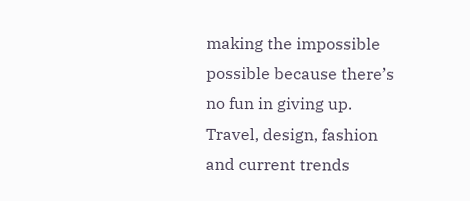making the impossible possible because there’s no fun in giving up. Travel, design, fashion and current trends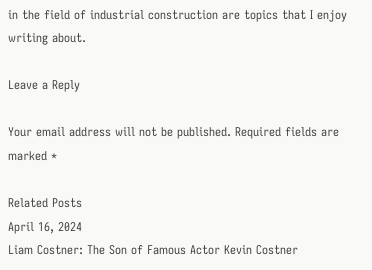in the field of industrial construction are topics that I enjoy writing about.

Leave a Reply

Your email address will not be published. Required fields are marked *

Related Posts
April 16, 2024
Liam Costner: The Son of Famous Actor Kevin Costner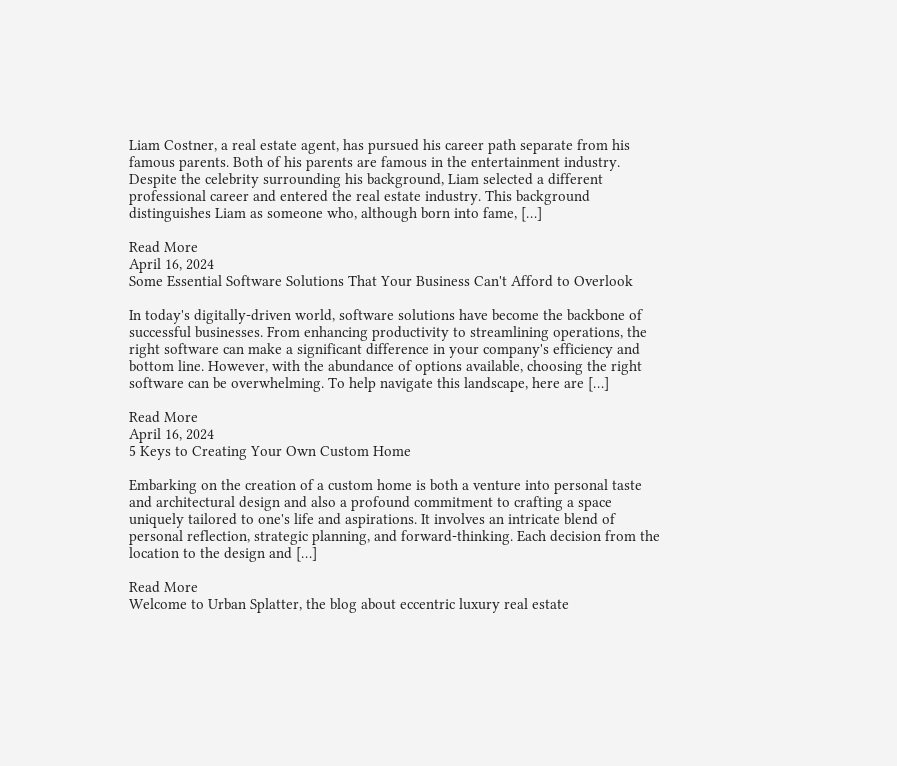Liam Costner, a real estate agent, has pursued his career path separate from his famous parents. Both of his parents are famous in the entertainment industry. Despite the celebrity surrounding his background, Liam selected a different professional career and entered the real estate industry. This background distinguishes Liam as someone who, although born into fame, […]

Read More
April 16, 2024
Some Essential Software Solutions That Your Business Can't Afford to Overlook

In today's digitally-driven world, software solutions have become the backbone of successful businesses. From enhancing productivity to streamlining operations, the right software can make a significant difference in your company's efficiency and bottom line. However, with the abundance of options available, choosing the right software can be overwhelming. To help navigate this landscape, here are […]

Read More
April 16, 2024
5 Keys to Creating Your Own Custom Home

Embarking on the creation of a custom home is both a venture into personal taste and architectural design and also a profound commitment to crafting a space uniquely tailored to one's life and aspirations. It involves an intricate blend of personal reflection, strategic planning, and forward-thinking. Each decision from the location to the design and […]

Read More
Welcome to Urban Splatter, the blog about eccentric luxury real estate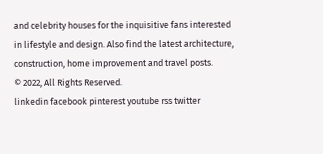and celebrity houses for the inquisitive fans interested in lifestyle and design. Also find the latest architecture, construction, home improvement and travel posts.
© 2022, All Rights Reserved.
linkedin facebook pinterest youtube rss twitter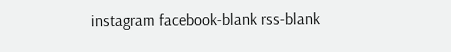instagram facebook-blank rss-blank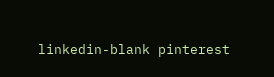linkedin-blank pinterest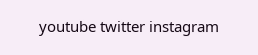youtube twitter instagram